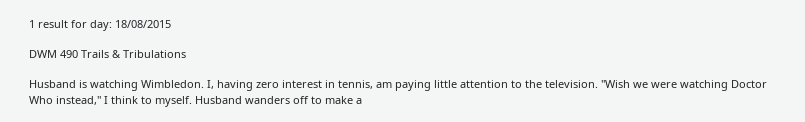1 result for day: 18/08/2015

DWM 490 Trails & Tribulations

Husband is watching Wimbledon. I, having zero interest in tennis, am paying little attention to the television. "Wish we were watching Doctor Who instead," I think to myself. Husband wanders off to make a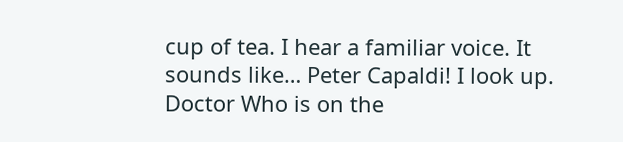cup of tea. I hear a familiar voice. It sounds like… Peter Capaldi! I look up. Doctor Who is on the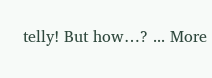telly! But how…? ... More